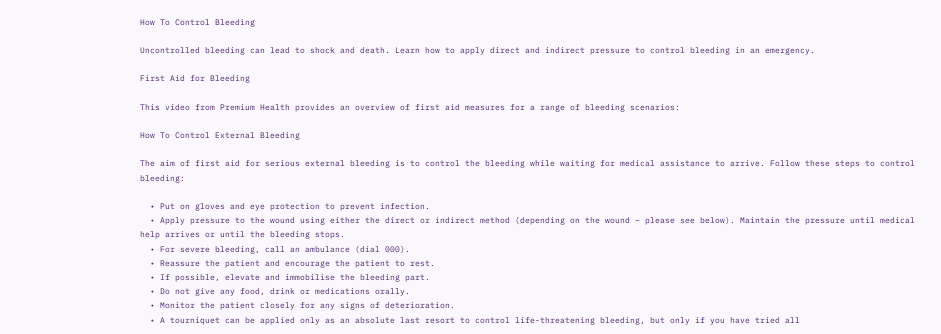How To Control Bleeding

Uncontrolled bleeding can lead to shock and death. Learn how to apply direct and indirect pressure to control bleeding in an emergency.

First Aid for Bleeding

This video from Premium Health provides an overview of first aid measures for a range of bleeding scenarios:

How To Control External Bleeding

The aim of first aid for serious external bleeding is to control the bleeding while waiting for medical assistance to arrive. Follow these steps to control bleeding:

  • Put on gloves and eye protection to prevent infection.
  • Apply pressure to the wound using either the direct or indirect method (depending on the wound – please see below). Maintain the pressure until medical help arrives or until the bleeding stops.
  • For severe bleeding, call an ambulance (dial 000).
  • Reassure the patient and encourage the patient to rest.
  • If possible, elevate and immobilise the bleeding part.
  • Do not give any food, drink or medications orally.
  • Monitor the patient closely for any signs of deterioration.
  • A tourniquet can be applied only as an absolute last resort to control life-threatening bleeding, but only if you have tried all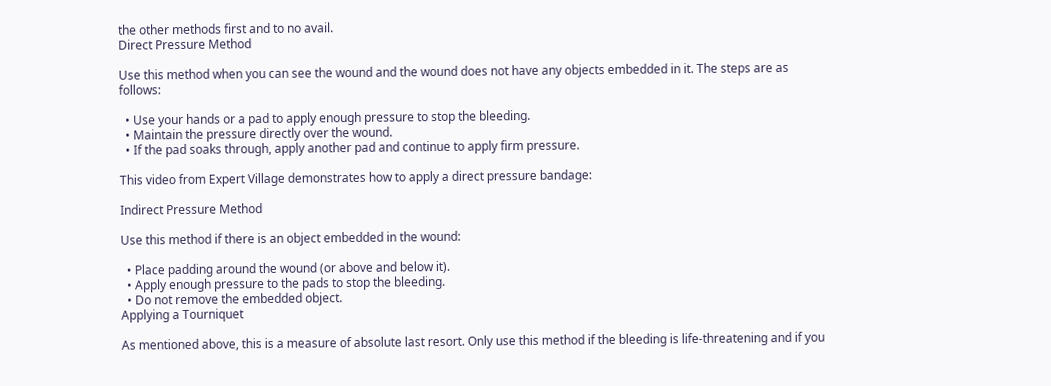the other methods first and to no avail.
Direct Pressure Method

Use this method when you can see the wound and the wound does not have any objects embedded in it. The steps are as follows:

  • Use your hands or a pad to apply enough pressure to stop the bleeding.
  • Maintain the pressure directly over the wound.
  • If the pad soaks through, apply another pad and continue to apply firm pressure.

This video from Expert Village demonstrates how to apply a direct pressure bandage:

Indirect Pressure Method

Use this method if there is an object embedded in the wound:

  • Place padding around the wound (or above and below it).
  • Apply enough pressure to the pads to stop the bleeding.
  • Do not remove the embedded object.
Applying a Tourniquet

As mentioned above, this is a measure of absolute last resort. Only use this method if the bleeding is life-threatening and if you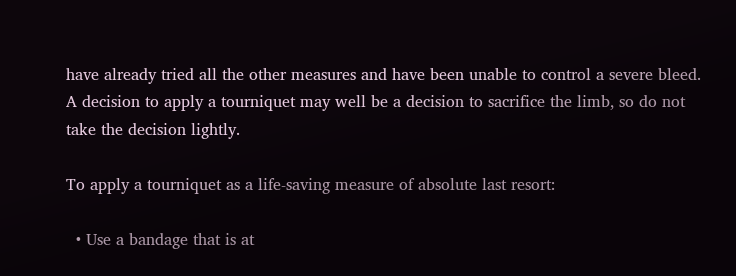have already tried all the other measures and have been unable to control a severe bleed. A decision to apply a tourniquet may well be a decision to sacrifice the limb, so do not take the decision lightly.

To apply a tourniquet as a life-saving measure of absolute last resort:

  • Use a bandage that is at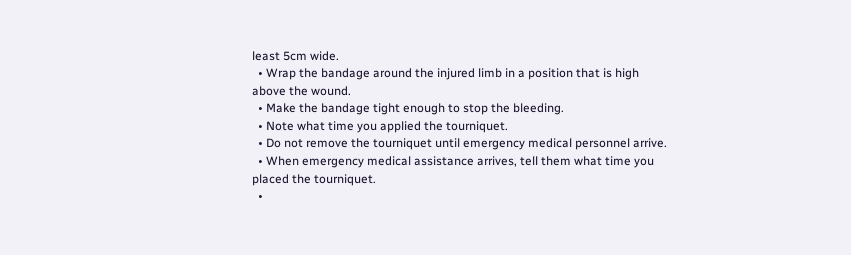least 5cm wide.
  • Wrap the bandage around the injured limb in a position that is high above the wound.
  • Make the bandage tight enough to stop the bleeding.
  • Note what time you applied the tourniquet.
  • Do not remove the tourniquet until emergency medical personnel arrive.
  • When emergency medical assistance arrives, tell them what time you placed the tourniquet.
  •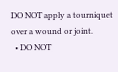DO NOT apply a tourniquet over a wound or joint.
  • DO NOT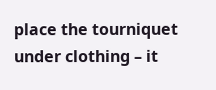place the tourniquet under clothing – it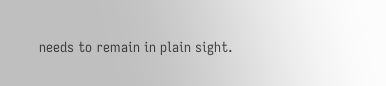needs to remain in plain sight.